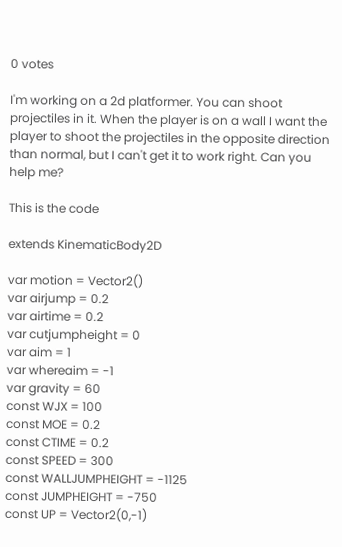0 votes

I'm working on a 2d platformer. You can shoot projectiles in it. When the player is on a wall I want the player to shoot the projectiles in the opposite direction than normal, but I can't get it to work right. Can you help me?

This is the code

extends KinematicBody2D

var motion = Vector2()
var airjump = 0.2
var airtime = 0.2
var cutjumpheight = 0
var aim = 1
var whereaim = -1
var gravity = 60
const WJX = 100
const MOE = 0.2
const CTIME = 0.2
const SPEED = 300
const WALLJUMPHEIGHT = -1125
const JUMPHEIGHT = -750
const UP = Vector2(0,-1)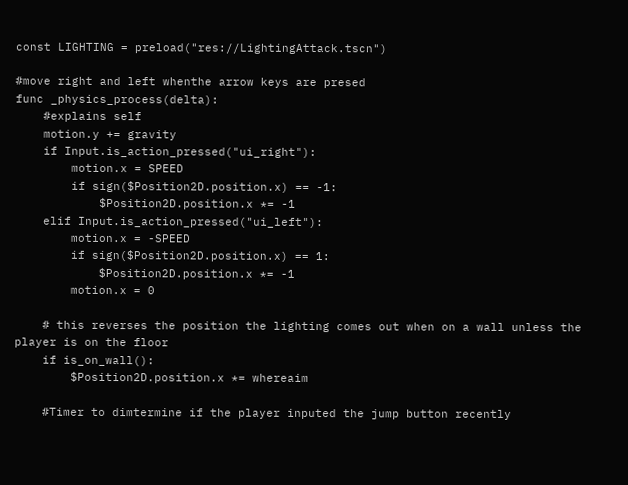const LIGHTING = preload("res://LightingAttack.tscn")

#move right and left whenthe arrow keys are presed
func _physics_process(delta):
    #explains self
    motion.y += gravity
    if Input.is_action_pressed("ui_right"):
        motion.x = SPEED
        if sign($Position2D.position.x) == -1:
            $Position2D.position.x *= -1
    elif Input.is_action_pressed("ui_left"):
        motion.x = -SPEED
        if sign($Position2D.position.x) == 1:
            $Position2D.position.x *= -1
        motion.x = 0

    # this reverses the position the lighting comes out when on a wall unless the player is on the floor
    if is_on_wall():
        $Position2D.position.x *= whereaim

    #Timer to dimtermine if the player inputed the jump button recently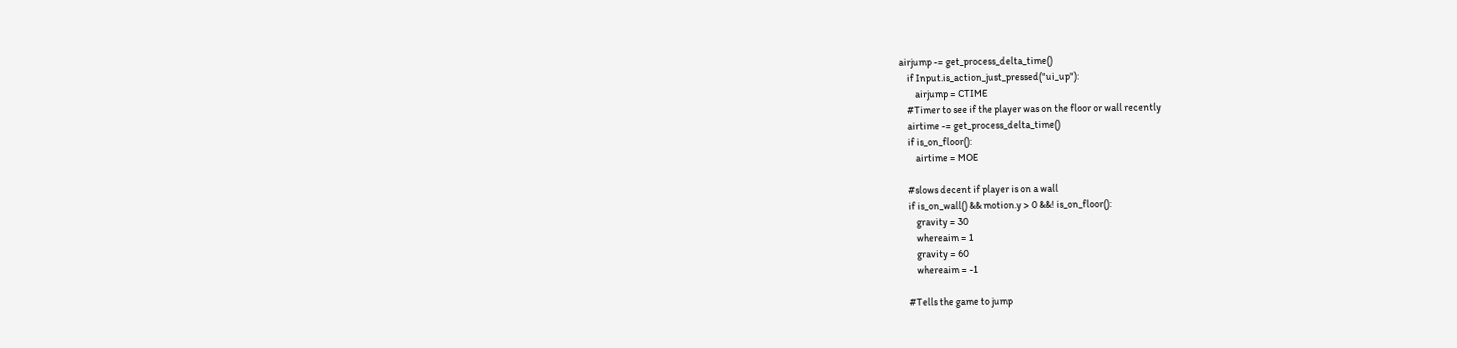airjump -= get_process_delta_time()
    if Input.is_action_just_pressed("ui_up"):
        airjump = CTIME
    #Timer to see if the player was on the floor or wall recently
    airtime -= get_process_delta_time()
    if is_on_floor():
        airtime = MOE

    #slows decent if player is on a wall
    if is_on_wall() && motion.y > 0 &&! is_on_floor():
        gravity = 30
        whereaim = 1
        gravity = 60
        whereaim = -1

    #Tells the game to jump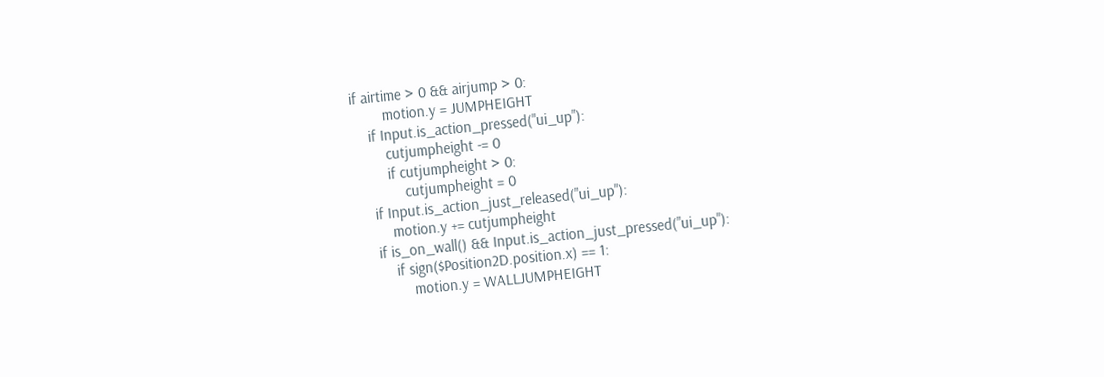if airtime > 0 && airjump > 0:
        motion.y = JUMPHEIGHT
    if Input.is_action_pressed("ui_up"):
        cutjumpheight -= 0
        if cutjumpheight > 0:
            cutjumpheight = 0
    if Input.is_action_just_released("ui_up"):
        motion.y += cutjumpheight
    if is_on_wall() && Input.is_action_just_pressed("ui_up"):
        if sign($Position2D.position.x) == 1:
            motion.y = WALLJUMPHEIGHT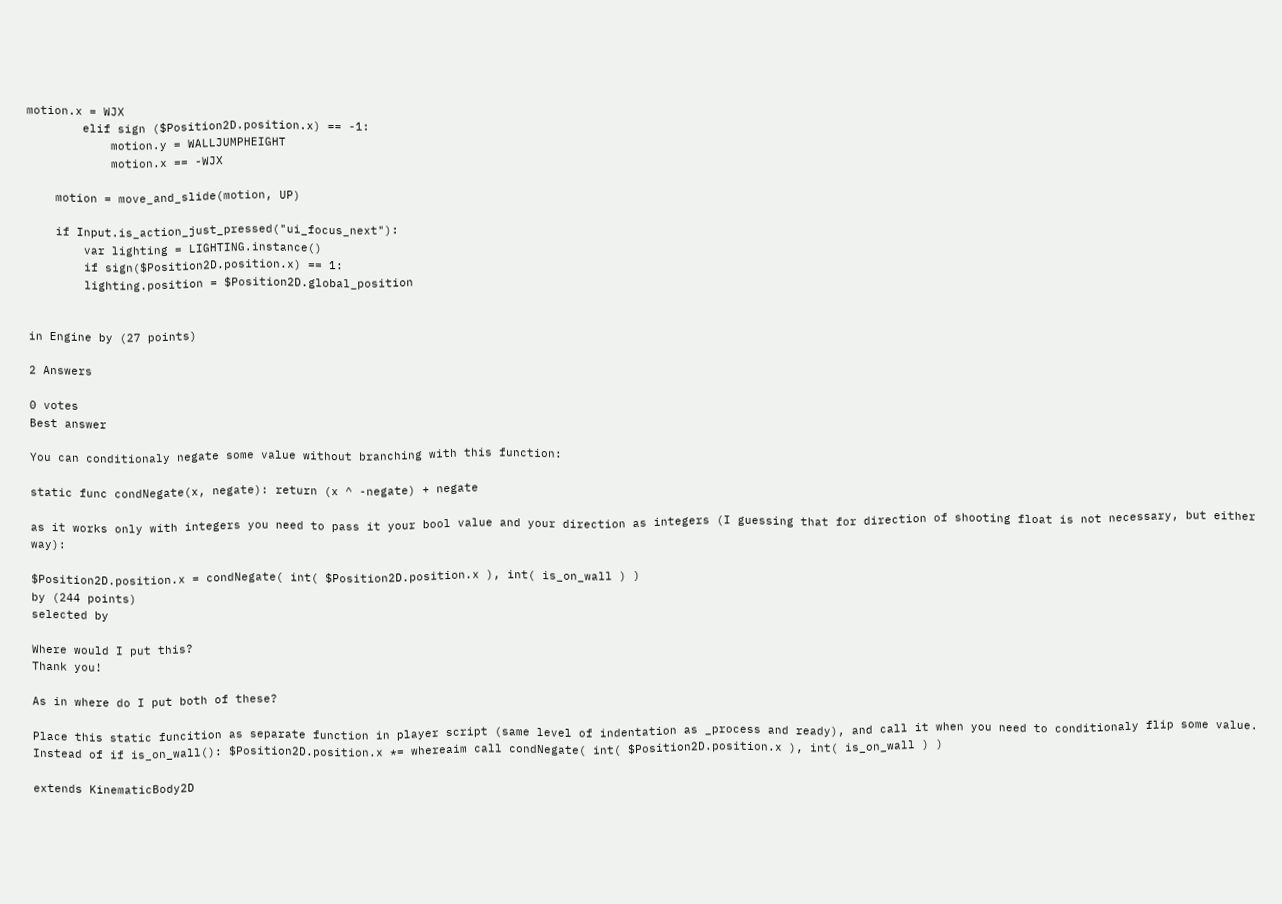motion.x = WJX
        elif sign ($Position2D.position.x) == -1:
            motion.y = WALLJUMPHEIGHT
            motion.x == -WJX

    motion = move_and_slide(motion, UP)

    if Input.is_action_just_pressed("ui_focus_next"):
        var lighting = LIGHTING.instance()
        if sign($Position2D.position.x) == 1:
        lighting.position = $Position2D.global_position


in Engine by (27 points)

2 Answers

0 votes
Best answer

You can conditionaly negate some value without branching with this function:

static func condNegate(x, negate): return (x ^ -negate) + negate

as it works only with integers you need to pass it your bool value and your direction as integers (I guessing that for direction of shooting float is not necessary, but either way):

$Position2D.position.x = condNegate( int( $Position2D.position.x ), int( is_on_wall ) )
by (244 points)
selected by

Where would I put this?
Thank you!

As in where do I put both of these?

Place this static funcition as separate function in player script (same level of indentation as _process and ready), and call it when you need to conditionaly flip some value. Instead of if is_on_wall(): $Position2D.position.x *= whereaim call condNegate( int( $Position2D.position.x ), int( is_on_wall ) )

extends KinematicBody2D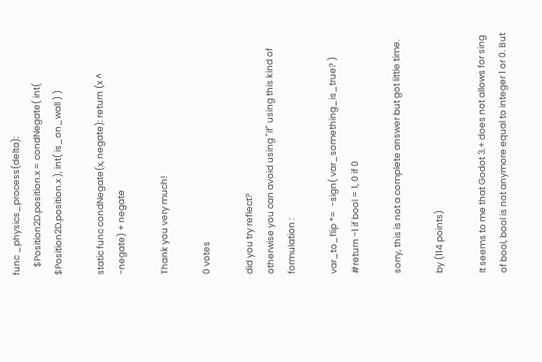func _physics_process(delta):
    $Position2D.position.x = condNegate( int( $Position2D.position.x ), int( is_on_wall ) )

static func condNegate(x, negate): return (x ^ -negate) + negate

Thank you very much!

0 votes

did you try reflect?
otherwise you can avoid using "if" using this kind of formulation :

var_to_flip *=  -sign( var_something_is_true? )
#return -1 if bool = 1, 0 if 0

sorry, this is not a complete answer but got little time.

by (114 points)

It seems to me that Godot 3.+ does not allows for sing of bool, bool is not anymore equal to integer 1 or 0. But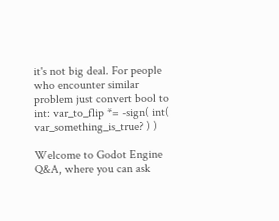it's not big deal. For people who encounter similar problem just convert bool to int: var_to_flip *= -sign( int( var_something_is_true? ) )

Welcome to Godot Engine Q&A, where you can ask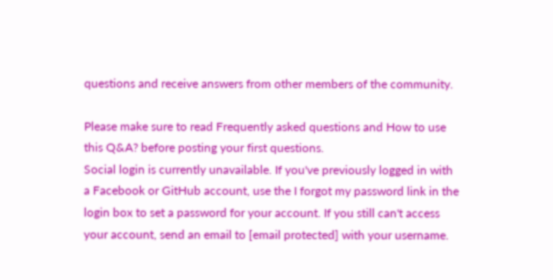questions and receive answers from other members of the community.

Please make sure to read Frequently asked questions and How to use this Q&A? before posting your first questions.
Social login is currently unavailable. If you've previously logged in with a Facebook or GitHub account, use the I forgot my password link in the login box to set a password for your account. If you still can't access your account, send an email to [email protected] with your username.